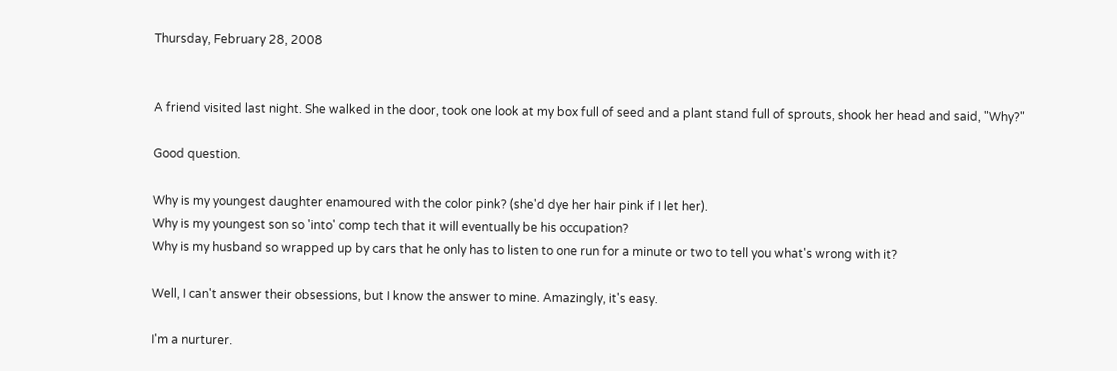Thursday, February 28, 2008


A friend visited last night. She walked in the door, took one look at my box full of seed and a plant stand full of sprouts, shook her head and said, "Why?"

Good question.

Why is my youngest daughter enamoured with the color pink? (she'd dye her hair pink if I let her).
Why is my youngest son so 'into' comp tech that it will eventually be his occupation?
Why is my husband so wrapped up by cars that he only has to listen to one run for a minute or two to tell you what's wrong with it?

Well, I can't answer their obsessions, but I know the answer to mine. Amazingly, it's easy.

I'm a nurturer.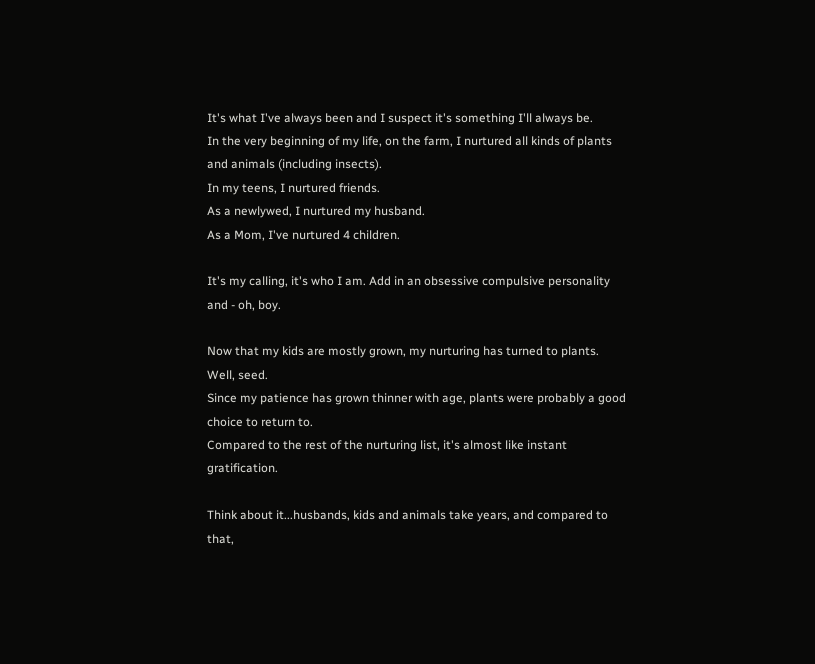It's what I've always been and I suspect it's something I'll always be.
In the very beginning of my life, on the farm, I nurtured all kinds of plants and animals (including insects).
In my teens, I nurtured friends.
As a newlywed, I nurtured my husband.
As a Mom, I've nurtured 4 children.

It's my calling, it's who I am. Add in an obsessive compulsive personality and - oh, boy.

Now that my kids are mostly grown, my nurturing has turned to plants. Well, seed.
Since my patience has grown thinner with age, plants were probably a good choice to return to.
Compared to the rest of the nurturing list, it's almost like instant gratification.

Think about it...husbands, kids and animals take years, and compared to that,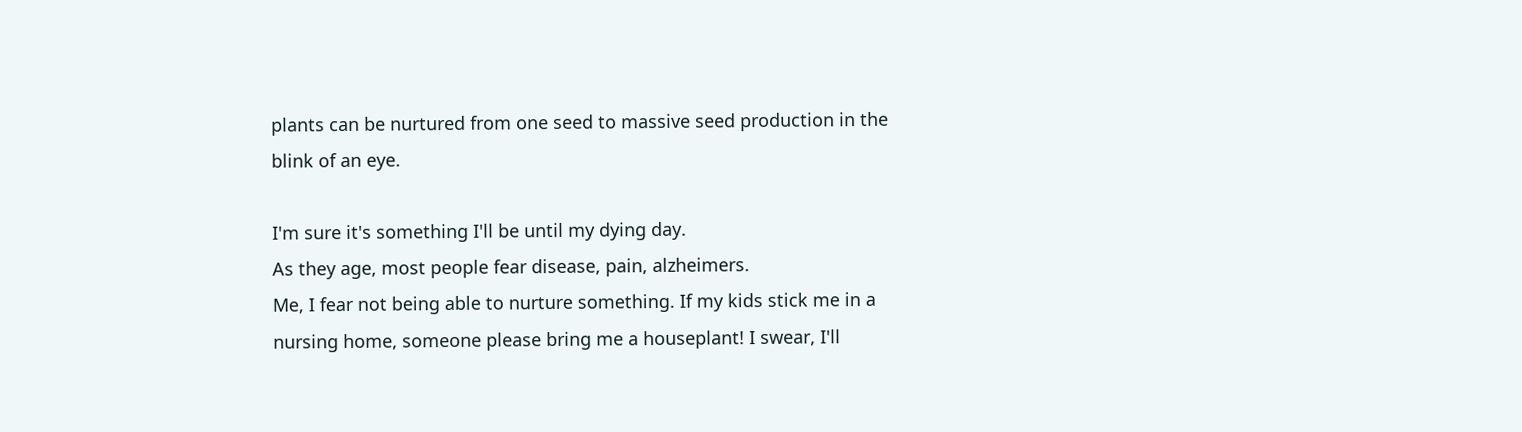plants can be nurtured from one seed to massive seed production in the blink of an eye.

I'm sure it's something I'll be until my dying day.
As they age, most people fear disease, pain, alzheimers.
Me, I fear not being able to nurture something. If my kids stick me in a nursing home, someone please bring me a houseplant! I swear, I'll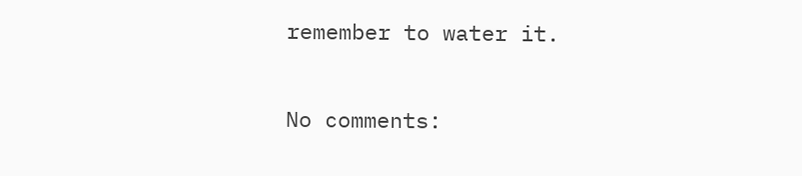remember to water it.

No comments: